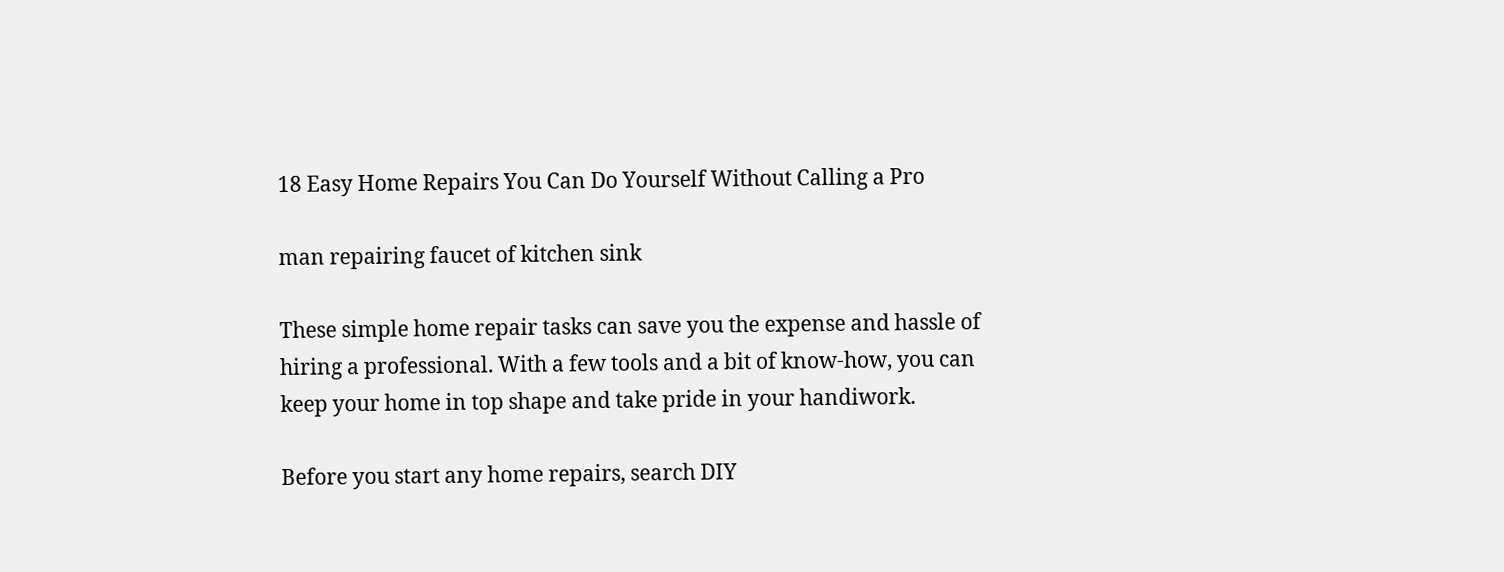18 Easy Home Repairs You Can Do Yourself Without Calling a Pro

man repairing faucet of kitchen sink

These simple home repair tasks can save you the expense and hassle of hiring a professional. With a few tools and a bit of know-how, you can keep your home in top shape and take pride in your handiwork.

Before you start any home repairs, search DIY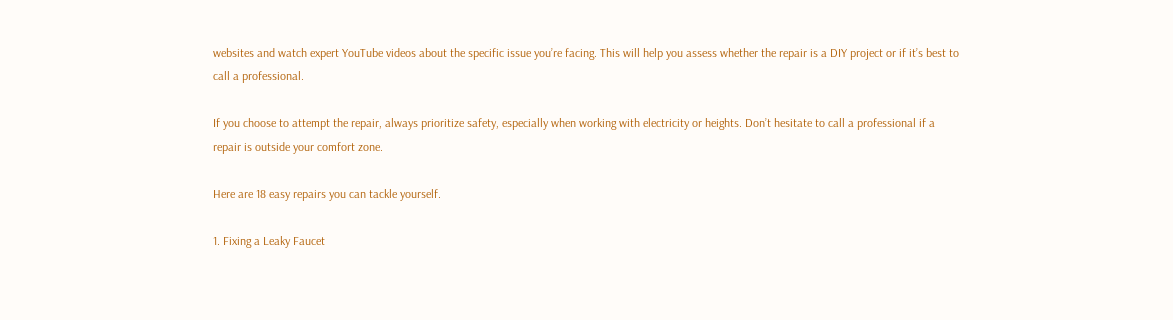websites and watch expert YouTube videos about the specific issue you’re facing. This will help you assess whether the repair is a DIY project or if it’s best to call a professional.

If you choose to attempt the repair, always prioritize safety, especially when working with electricity or heights. Don’t hesitate to call a professional if a repair is outside your comfort zone.

Here are 18 easy repairs you can tackle yourself.

1. Fixing a Leaky Faucet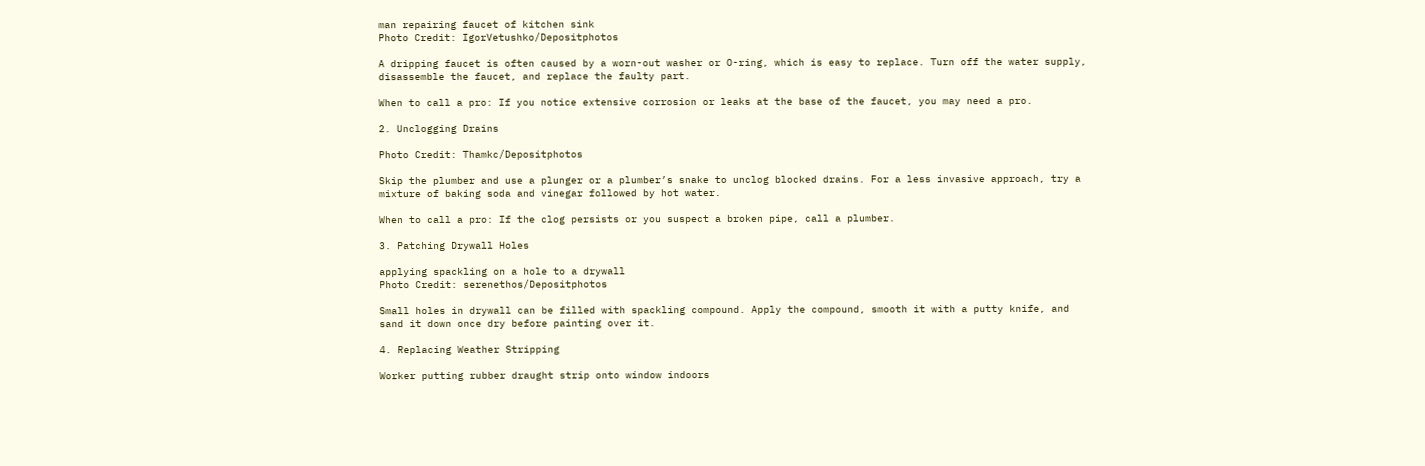man repairing faucet of kitchen sink
Photo Credit: IgorVetushko/Depositphotos

A dripping faucet is often caused by a worn-out washer or O-ring, which is easy to replace. Turn off the water supply, disassemble the faucet, and replace the faulty part.

When to call a pro: If you notice extensive corrosion or leaks at the base of the faucet, you may need a pro.

2. Unclogging Drains

Photo Credit: Thamkc/Depositphotos

Skip the plumber and use a plunger or a plumber’s snake to unclog blocked drains. For a less invasive approach, try a mixture of baking soda and vinegar followed by hot water.

When to call a pro: If the clog persists or you suspect a broken pipe, call a plumber.

3. Patching Drywall Holes

applying spackling on a hole to a drywall
Photo Credit: serenethos/Depositphotos

Small holes in drywall can be filled with spackling compound. Apply the compound, smooth it with a putty knife, and sand it down once dry before painting over it.

4. Replacing Weather Stripping

Worker putting rubber draught strip onto window indoors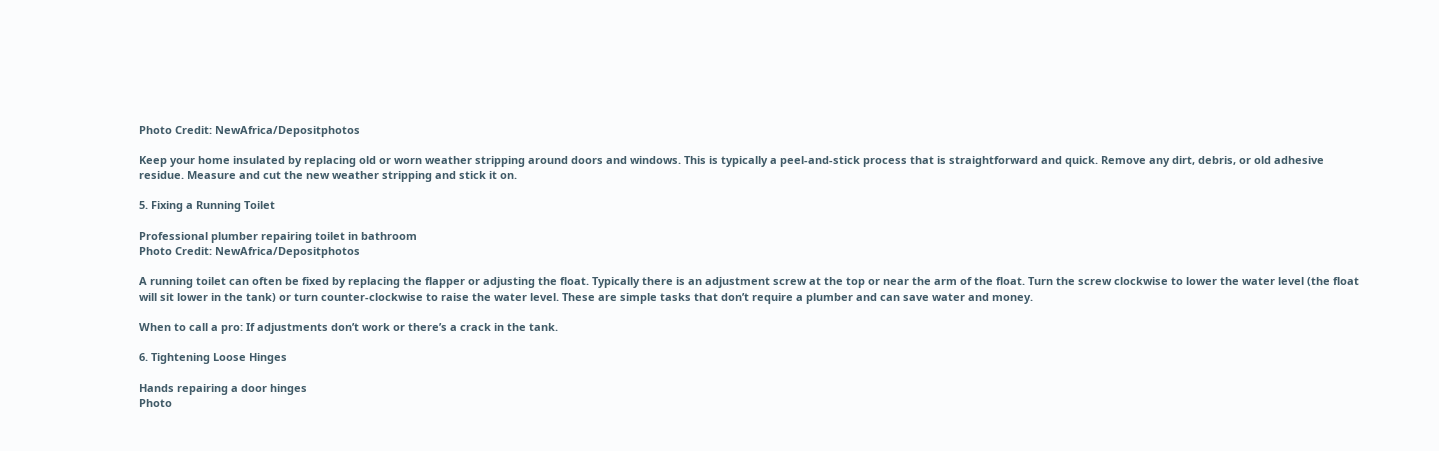Photo Credit: NewAfrica/Depositphotos

Keep your home insulated by replacing old or worn weather stripping around doors and windows. This is typically a peel-and-stick process that is straightforward and quick. Remove any dirt, debris, or old adhesive residue. Measure and cut the new weather stripping and stick it on.

5. Fixing a Running Toilet

Professional plumber repairing toilet in bathroom
Photo Credit: NewAfrica/Depositphotos

A running toilet can often be fixed by replacing the flapper or adjusting the float. Typically there is an adjustment screw at the top or near the arm of the float. Turn the screw clockwise to lower the water level (the float will sit lower in the tank) or turn counter-clockwise to raise the water level. These are simple tasks that don’t require a plumber and can save water and money.

When to call a pro: If adjustments don’t work or there’s a crack in the tank.

6. Tightening Loose Hinges

Hands repairing a door hinges
Photo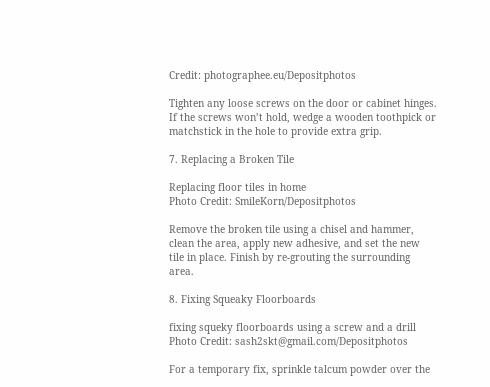Credit: photographee.eu/Depositphotos

Tighten any loose screws on the door or cabinet hinges. If the screws won’t hold, wedge a wooden toothpick or matchstick in the hole to provide extra grip.

7. Replacing a Broken Tile

Replacing floor tiles in home
Photo Credit: SmileKorn/Depositphotos

Remove the broken tile using a chisel and hammer, clean the area, apply new adhesive, and set the new tile in place. Finish by re-grouting the surrounding area.

8. Fixing Squeaky Floorboards

fixing squeky floorboards using a screw and a drill
Photo Credit: sash2skt@gmail.com/Depositphotos

For a temporary fix, sprinkle talcum powder over the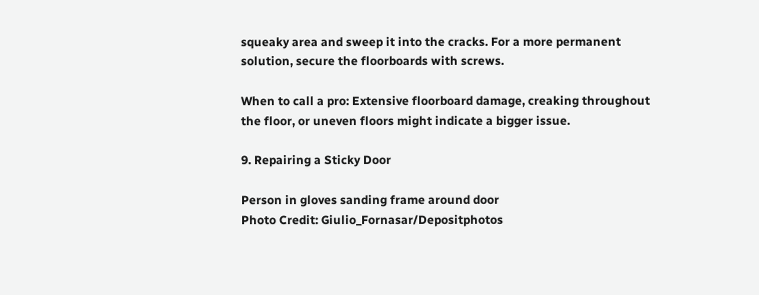squeaky area and sweep it into the cracks. For a more permanent solution, secure the floorboards with screws.

When to call a pro: Extensive floorboard damage, creaking throughout the floor, or uneven floors might indicate a bigger issue.

9. Repairing a Sticky Door

Person in gloves sanding frame around door
Photo Credit: Giulio_Fornasar/Depositphotos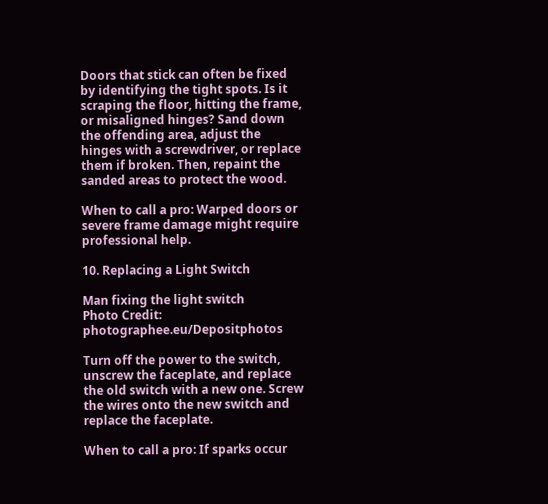Doors that stick can often be fixed by identifying the tight spots. Is it scraping the floor, hitting the frame, or misaligned hinges? Sand down the offending area, adjust the hinges with a screwdriver, or replace them if broken. Then, repaint the sanded areas to protect the wood.

When to call a pro: Warped doors or severe frame damage might require professional help.

10. Replacing a Light Switch

Man fixing the light switch
Photo Credit: photographee.eu/Depositphotos

Turn off the power to the switch, unscrew the faceplate, and replace the old switch with a new one. Screw the wires onto the new switch and replace the faceplate.

When to call a pro: If sparks occur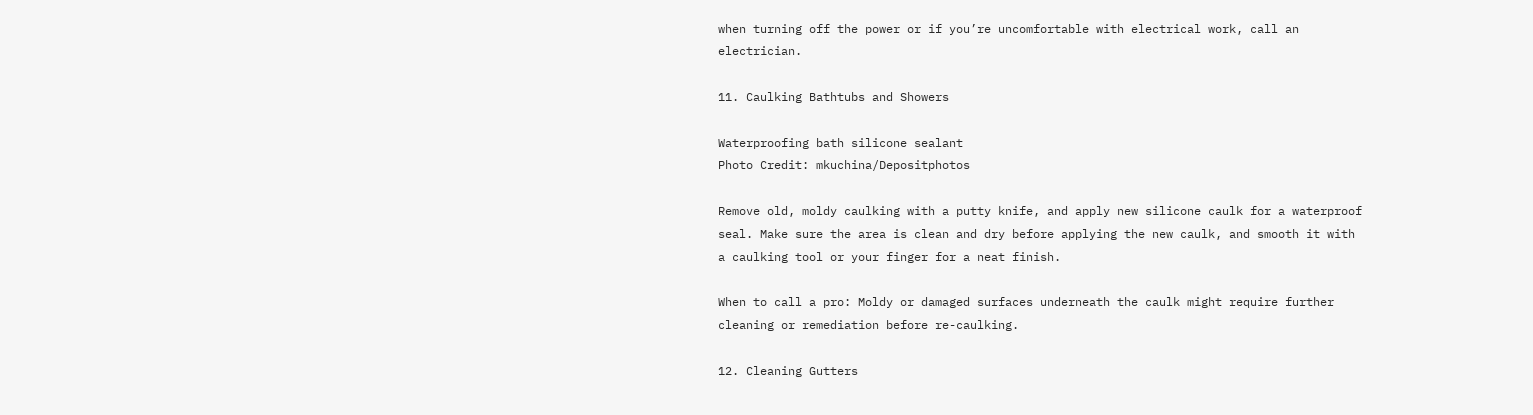when turning off the power or if you’re uncomfortable with electrical work, call an electrician.

11. Caulking Bathtubs and Showers

Waterproofing bath silicone sealant
Photo Credit: mkuchina/Depositphotos

Remove old, moldy caulking with a putty knife, and apply new silicone caulk for a waterproof seal. Make sure the area is clean and dry before applying the new caulk, and smooth it with a caulking tool or your finger for a neat finish.

When to call a pro: Moldy or damaged surfaces underneath the caulk might require further cleaning or remediation before re-caulking.

12. Cleaning Gutters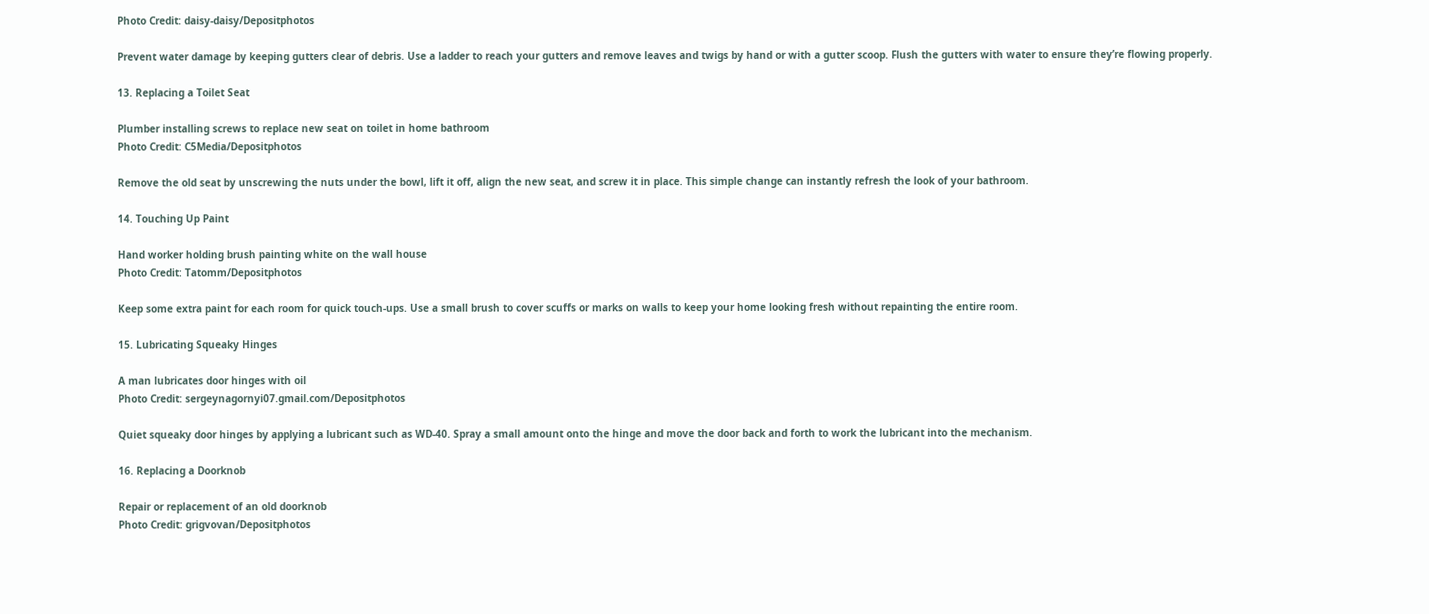Photo Credit: daisy-daisy/Depositphotos

Prevent water damage by keeping gutters clear of debris. Use a ladder to reach your gutters and remove leaves and twigs by hand or with a gutter scoop. Flush the gutters with water to ensure they’re flowing properly.

13. Replacing a Toilet Seat

Plumber installing screws to replace new seat on toilet in home bathroom
Photo Credit: C5Media/Depositphotos

Remove the old seat by unscrewing the nuts under the bowl, lift it off, align the new seat, and screw it in place. This simple change can instantly refresh the look of your bathroom.

14. Touching Up Paint

Hand worker holding brush painting white on the wall house
Photo Credit: Tatomm/Depositphotos

Keep some extra paint for each room for quick touch-ups. Use a small brush to cover scuffs or marks on walls to keep your home looking fresh without repainting the entire room.

15. Lubricating Squeaky Hinges

A man lubricates door hinges with oil
Photo Credit: sergeynagornyi07.gmail.com/Depositphotos

Quiet squeaky door hinges by applying a lubricant such as WD-40. Spray a small amount onto the hinge and move the door back and forth to work the lubricant into the mechanism.

16. Replacing a Doorknob

Repair or replacement of an old doorknob
Photo Credit: grigvovan/Depositphotos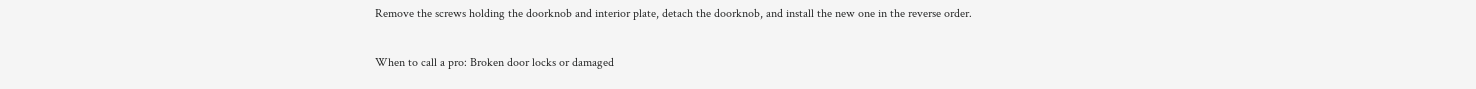Remove the screws holding the doorknob and interior plate, detach the doorknob, and install the new one in the reverse order.

When to call a pro: Broken door locks or damaged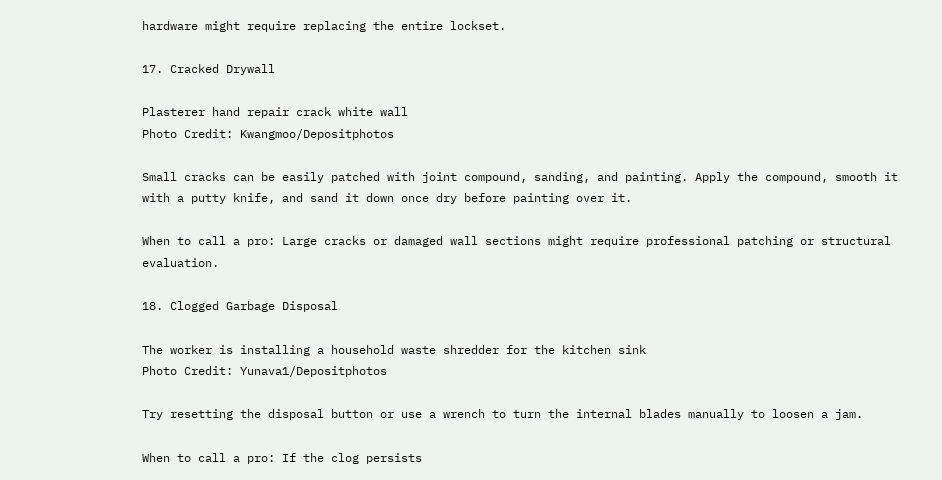hardware might require replacing the entire lockset.

17. Cracked Drywall

Plasterer hand repair crack white wall
Photo Credit: Kwangmoo/Depositphotos

Small cracks can be easily patched with joint compound, sanding, and painting. Apply the compound, smooth it with a putty knife, and sand it down once dry before painting over it.

When to call a pro: Large cracks or damaged wall sections might require professional patching or structural evaluation.

18. Clogged Garbage Disposal

The worker is installing a household waste shredder for the kitchen sink
Photo Credit: Yunava1/Depositphotos

Try resetting the disposal button or use a wrench to turn the internal blades manually to loosen a jam.

When to call a pro: If the clog persists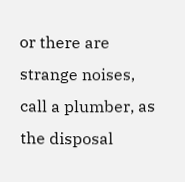or there are strange noises, call a plumber, as the disposal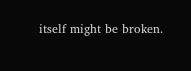itself might be broken.